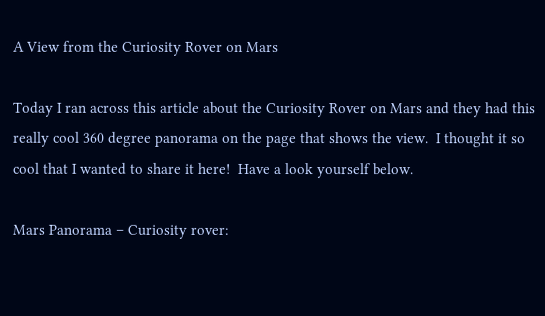A View from the Curiosity Rover on Mars

Today I ran across this article about the Curiosity Rover on Mars and they had this really cool 360 degree panorama on the page that shows the view.  I thought it so cool that I wanted to share it here!  Have a look yourself below.

Mars Panorama – Curiosity rover: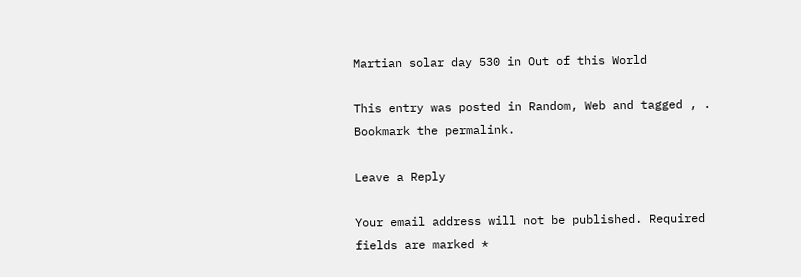Martian solar day 530 in Out of this World

This entry was posted in Random, Web and tagged , . Bookmark the permalink.

Leave a Reply

Your email address will not be published. Required fields are marked *